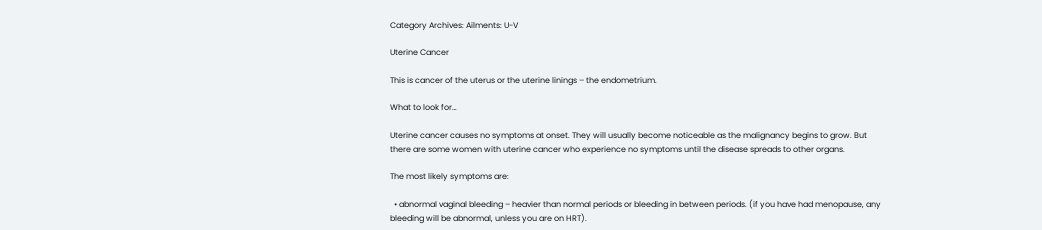Category Archives: Ailments: U-V

Uterine Cancer

This is cancer of the uterus or the uterine linings – the endometrium.

What to look for…

Uterine cancer causes no symptoms at onset. They will usually become noticeable as the malignancy begins to grow. But there are some women with uterine cancer who experience no symptoms until the disease spreads to other organs.

The most likely symptoms are:

  • abnormal vaginal bleeding – heavier than normal periods or bleeding in between periods. (if you have had menopause, any bleeding will be abnormal, unless you are on HRT).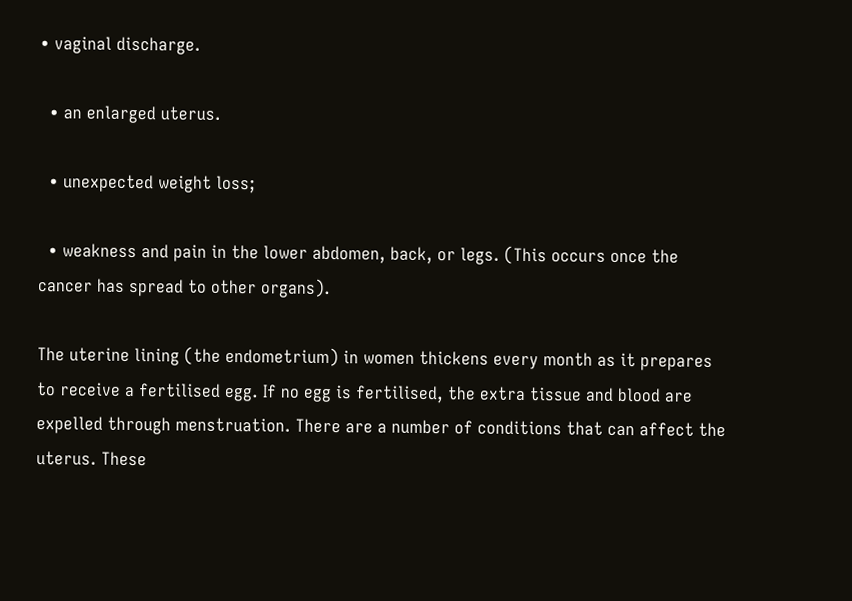• vaginal discharge.

  • an enlarged uterus.

  • unexpected weight loss;

  • weakness and pain in the lower abdomen, back, or legs. (This occurs once the cancer has spread to other organs).

The uterine lining (the endometrium) in women thickens every month as it prepares to receive a fertilised egg. If no egg is fertilised, the extra tissue and blood are expelled through menstruation. There are a number of conditions that can affect the uterus. These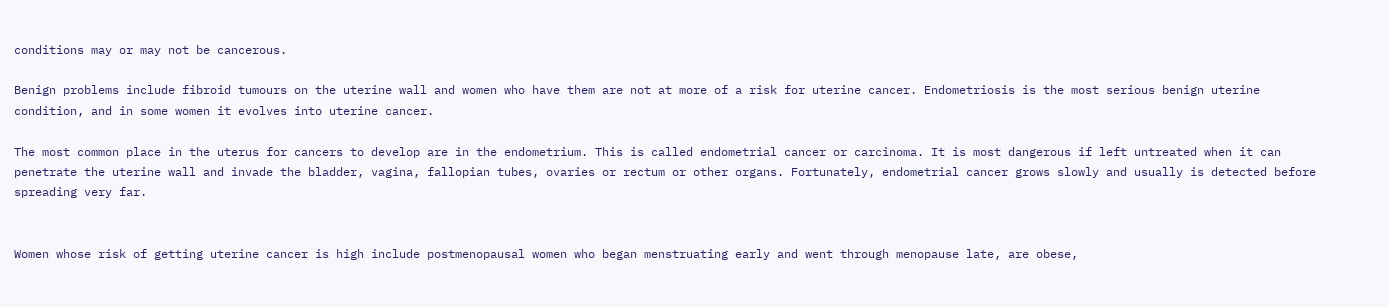conditions may or may not be cancerous.

Benign problems include fibroid tumours on the uterine wall and women who have them are not at more of a risk for uterine cancer. Endometriosis is the most serious benign uterine condition, and in some women it evolves into uterine cancer.

The most common place in the uterus for cancers to develop are in the endometrium. This is called endometrial cancer or carcinoma. It is most dangerous if left untreated when it can penetrate the uterine wall and invade the bladder, vagina, fallopian tubes, ovaries or rectum or other organs. Fortunately, endometrial cancer grows slowly and usually is detected before spreading very far.


Women whose risk of getting uterine cancer is high include postmenopausal women who began menstruating early and went through menopause late, are obese,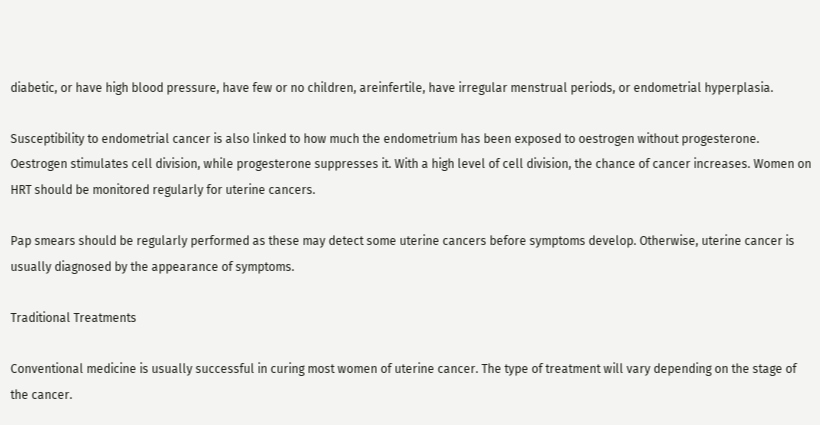diabetic, or have high blood pressure, have few or no children, areinfertile, have irregular menstrual periods, or endometrial hyperplasia.

Susceptibility to endometrial cancer is also linked to how much the endometrium has been exposed to oestrogen without progesterone. Oestrogen stimulates cell division, while progesterone suppresses it. With a high level of cell division, the chance of cancer increases. Women on HRT should be monitored regularly for uterine cancers.

Pap smears should be regularly performed as these may detect some uterine cancers before symptoms develop. Otherwise, uterine cancer is usually diagnosed by the appearance of symptoms.

Traditional Treatments

Conventional medicine is usually successful in curing most women of uterine cancer. The type of treatment will vary depending on the stage of the cancer.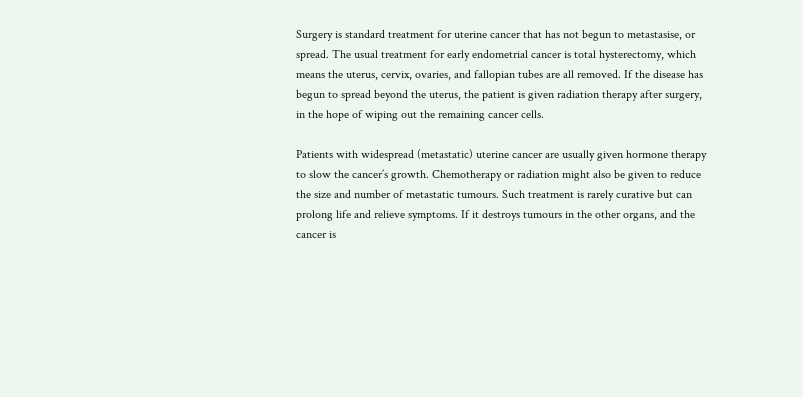Surgery is standard treatment for uterine cancer that has not begun to metastasise, or spread. The usual treatment for early endometrial cancer is total hysterectomy, which means the uterus, cervix, ovaries, and fallopian tubes are all removed. If the disease has begun to spread beyond the uterus, the patient is given radiation therapy after surgery, in the hope of wiping out the remaining cancer cells.

Patients with widespread (metastatic) uterine cancer are usually given hormone therapy to slow the cancer’s growth. Chemotherapy or radiation might also be given to reduce the size and number of metastatic tumours. Such treatment is rarely curative but can prolong life and relieve symptoms. If it destroys tumours in the other organs, and the cancer is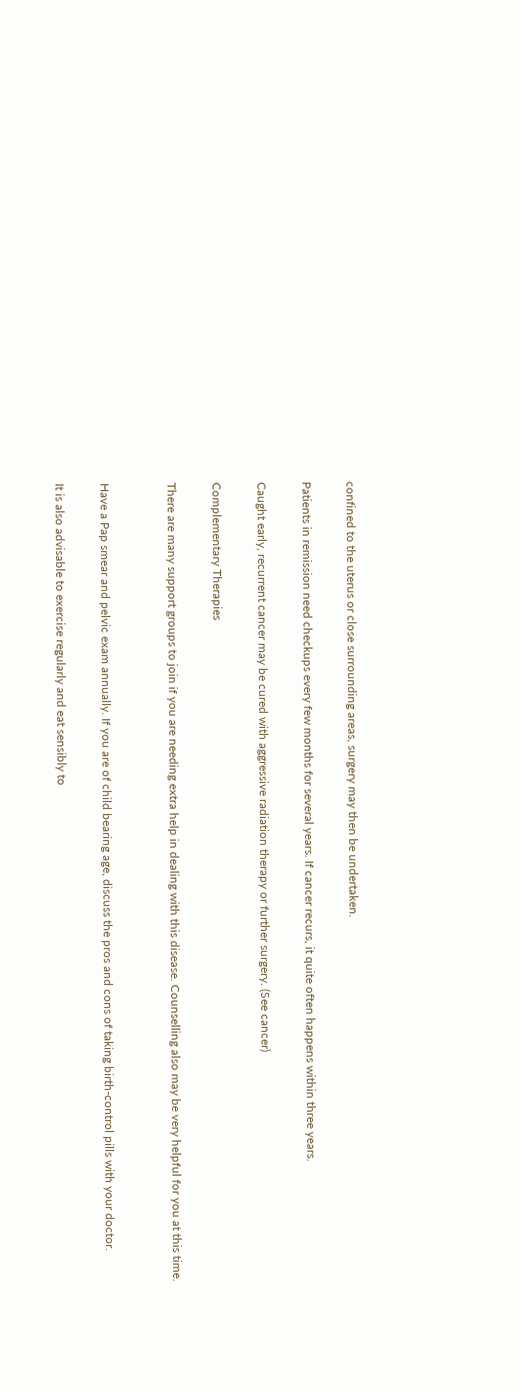confined to the uterus or close surrounding areas, surgery may then be undertaken.

Patients in remission need checkups every few months for several years. If cancer recurs, it quite often happens within three years.

Caught early, recurrent cancer may be cured with aggressive radiation therapy or further surgery. (See cancer)

Complementary Therapies

There are many support groups to join if you are needing extra help in dealing with this disease. Counselling also may be very helpful for you at this time.


Have a Pap smear and pelvic exam annually. If you are of child bearing age, discuss the pros and cons of taking birth-control pills with your doctor.

It is also advisable to exercise regularly and eat sensibly to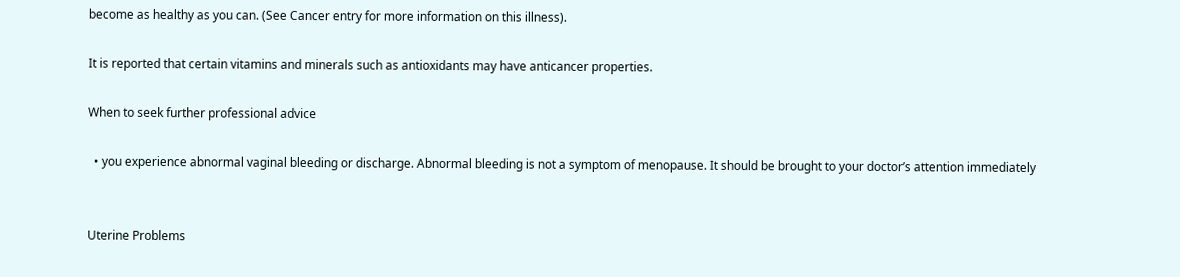become as healthy as you can. (See Cancer entry for more information on this illness).

It is reported that certain vitamins and minerals such as antioxidants may have anticancer properties.

When to seek further professional advice

  • you experience abnormal vaginal bleeding or discharge. Abnormal bleeding is not a symptom of menopause. It should be brought to your doctor’s attention immediately


Uterine Problems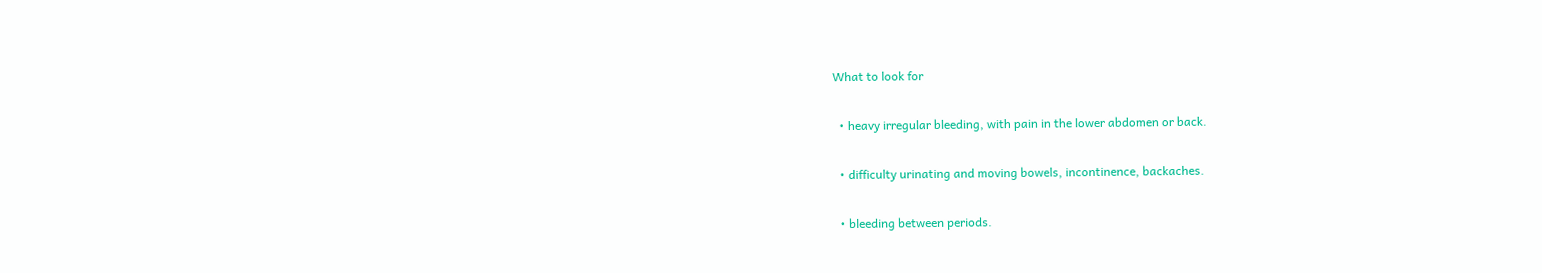What to look for

  • heavy irregular bleeding, with pain in the lower abdomen or back.

  • difficulty urinating and moving bowels, incontinence, backaches.

  • bleeding between periods.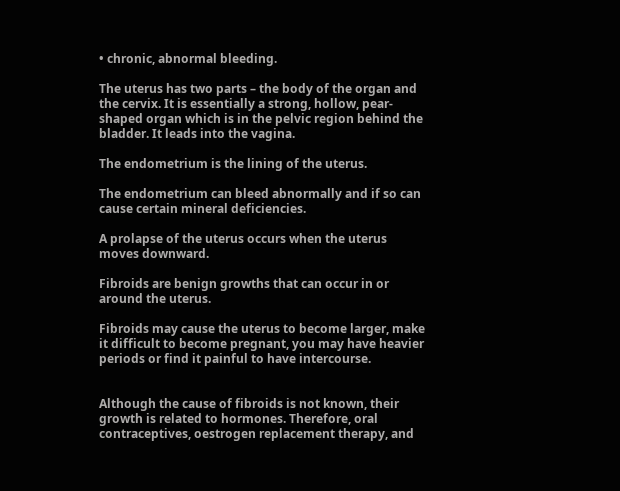• chronic, abnormal bleeding.

The uterus has two parts – the body of the organ and the cervix. It is essentially a strong, hollow, pear-shaped organ which is in the pelvic region behind the bladder. It leads into the vagina.

The endometrium is the lining of the uterus.

The endometrium can bleed abnormally and if so can cause certain mineral deficiencies.

A prolapse of the uterus occurs when the uterus moves downward.

Fibroids are benign growths that can occur in or around the uterus.

Fibroids may cause the uterus to become larger, make it difficult to become pregnant, you may have heavier periods or find it painful to have intercourse.


Although the cause of fibroids is not known, their growth is related to hormones. Therefore, oral contraceptives, oestrogen replacement therapy, and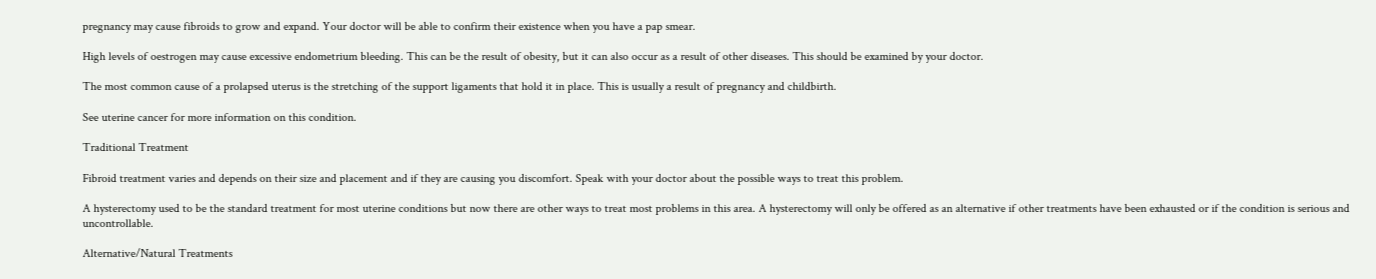pregnancy may cause fibroids to grow and expand. Your doctor will be able to confirm their existence when you have a pap smear.

High levels of oestrogen may cause excessive endometrium bleeding. This can be the result of obesity, but it can also occur as a result of other diseases. This should be examined by your doctor.

The most common cause of a prolapsed uterus is the stretching of the support ligaments that hold it in place. This is usually a result of pregnancy and childbirth.

See uterine cancer for more information on this condition.

Traditional Treatment

Fibroid treatment varies and depends on their size and placement and if they are causing you discomfort. Speak with your doctor about the possible ways to treat this problem.

A hysterectomy used to be the standard treatment for most uterine conditions but now there are other ways to treat most problems in this area. A hysterectomy will only be offered as an alternative if other treatments have been exhausted or if the condition is serious and uncontrollable.

Alternative/Natural Treatments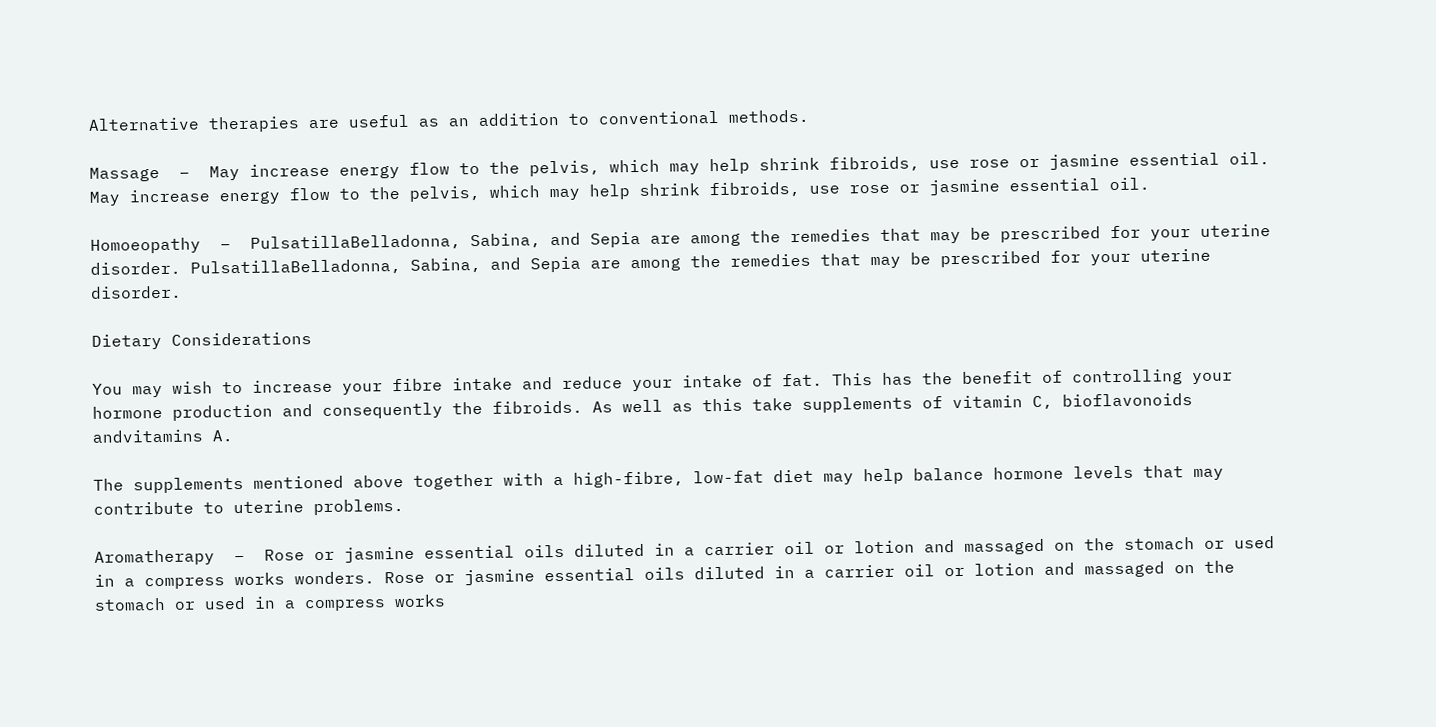Alternative therapies are useful as an addition to conventional methods.

Massage  –  May increase energy flow to the pelvis, which may help shrink fibroids, use rose or jasmine essential oil. May increase energy flow to the pelvis, which may help shrink fibroids, use rose or jasmine essential oil.

Homoeopathy  –  PulsatillaBelladonna, Sabina, and Sepia are among the remedies that may be prescribed for your uterine disorder. PulsatillaBelladonna, Sabina, and Sepia are among the remedies that may be prescribed for your uterine disorder.

Dietary Considerations

You may wish to increase your fibre intake and reduce your intake of fat. This has the benefit of controlling your hormone production and consequently the fibroids. As well as this take supplements of vitamin C, bioflavonoids andvitamins A.

The supplements mentioned above together with a high-fibre, low-fat diet may help balance hormone levels that may contribute to uterine problems.

Aromatherapy  –  Rose or jasmine essential oils diluted in a carrier oil or lotion and massaged on the stomach or used in a compress works wonders. Rose or jasmine essential oils diluted in a carrier oil or lotion and massaged on the stomach or used in a compress works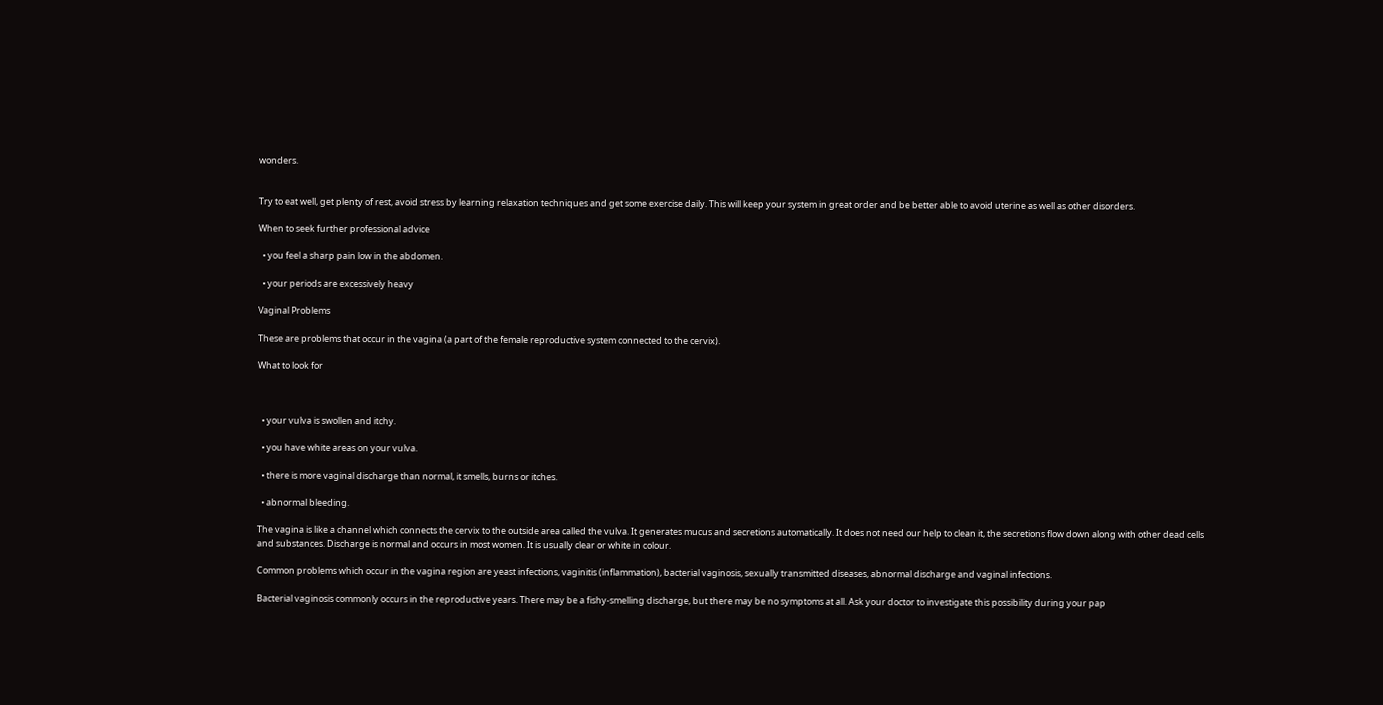wonders.


Try to eat well, get plenty of rest, avoid stress by learning relaxation techniques and get some exercise daily. This will keep your system in great order and be better able to avoid uterine as well as other disorders.

When to seek further professional advice

  • you feel a sharp pain low in the abdomen.

  • your periods are excessively heavy

Vaginal Problems

These are problems that occur in the vagina (a part of the female reproductive system connected to the cervix).

What to look for



  • your vulva is swollen and itchy.

  • you have white areas on your vulva.

  • there is more vaginal discharge than normal, it smells, burns or itches.

  • abnormal bleeding.

The vagina is like a channel which connects the cervix to the outside area called the vulva. It generates mucus and secretions automatically. It does not need our help to clean it, the secretions flow down along with other dead cells and substances. Discharge is normal and occurs in most women. It is usually clear or white in colour.

Common problems which occur in the vagina region are yeast infections, vaginitis (inflammation), bacterial vaginosis, sexually transmitted diseases, abnormal discharge and vaginal infections.

Bacterial vaginosis commonly occurs in the reproductive years. There may be a fishy-smelling discharge, but there may be no symptoms at all. Ask your doctor to investigate this possibility during your pap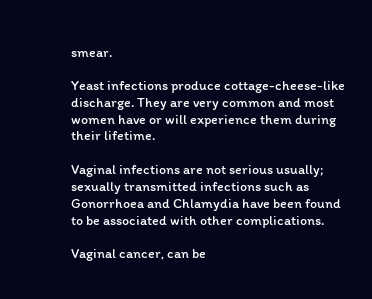smear.

Yeast infections produce cottage-cheese-like discharge. They are very common and most women have or will experience them during their lifetime.

Vaginal infections are not serious usually; sexually transmitted infections such as Gonorrhoea and Chlamydia have been found to be associated with other complications.

Vaginal cancer, can be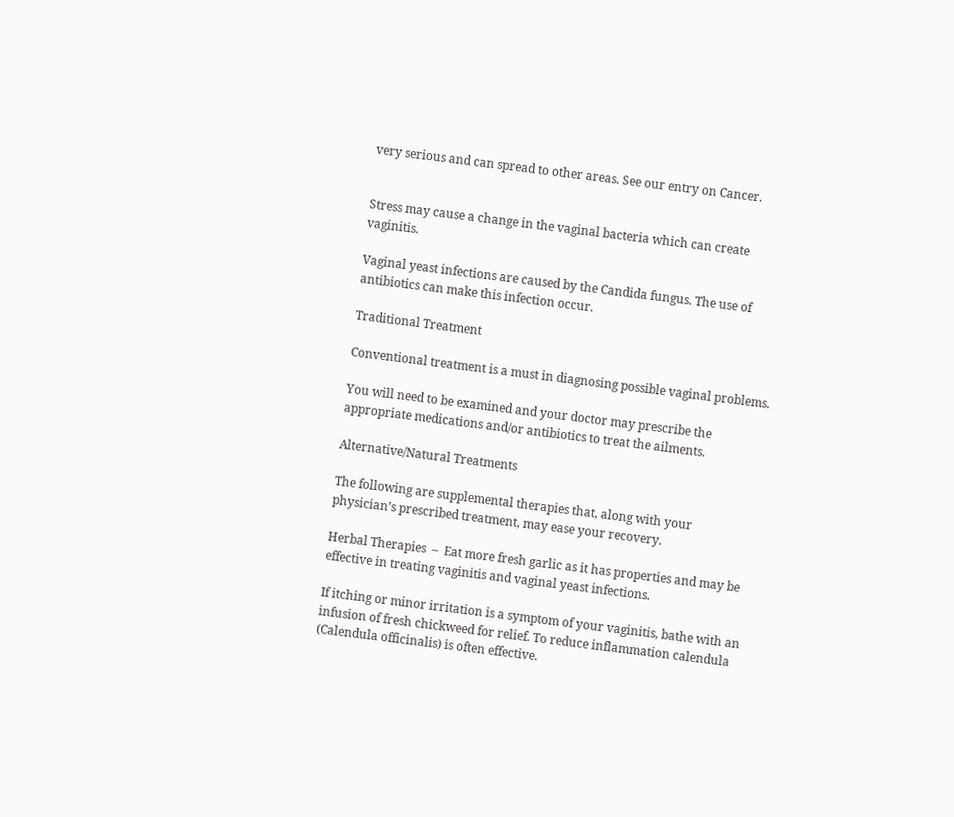very serious and can spread to other areas. See our entry on Cancer.


Stress may cause a change in the vaginal bacteria which can create vaginitis.

Vaginal yeast infections are caused by the Candida fungus. The use of antibiotics can make this infection occur.

Traditional Treatment

Conventional treatment is a must in diagnosing possible vaginal problems.

You will need to be examined and your doctor may prescribe the appropriate medications and/or antibiotics to treat the ailments.

Alternative/Natural Treatments

The following are supplemental therapies that, along with your physician’s prescribed treatment, may ease your recovery.

Herbal Therapies  –  Eat more fresh garlic as it has properties and may be effective in treating vaginitis and vaginal yeast infections.

If itching or minor irritation is a symptom of your vaginitis, bathe with an infusion of fresh chickweed for relief. To reduce inflammation calendula (Calendula officinalis) is often effective.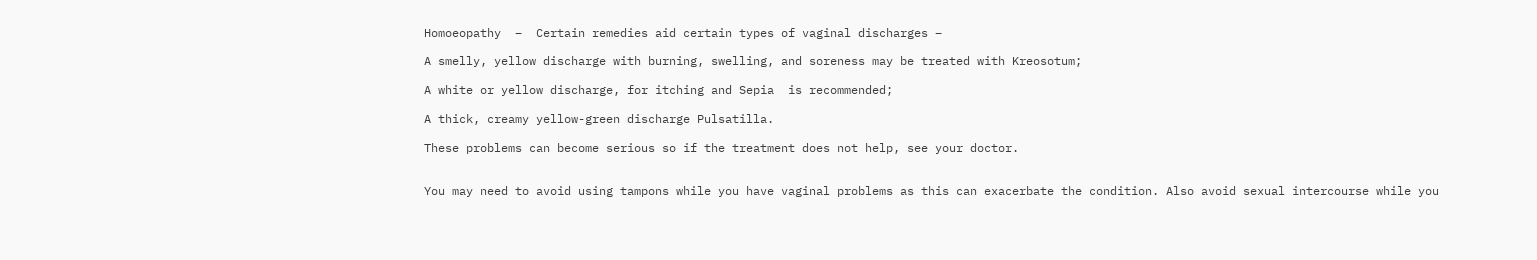Homoeopathy  –  Certain remedies aid certain types of vaginal discharges –

A smelly, yellow discharge with burning, swelling, and soreness may be treated with Kreosotum;

A white or yellow discharge, for itching and Sepia  is recommended;

A thick, creamy yellow-green discharge Pulsatilla.

These problems can become serious so if the treatment does not help, see your doctor.


You may need to avoid using tampons while you have vaginal problems as this can exacerbate the condition. Also avoid sexual intercourse while you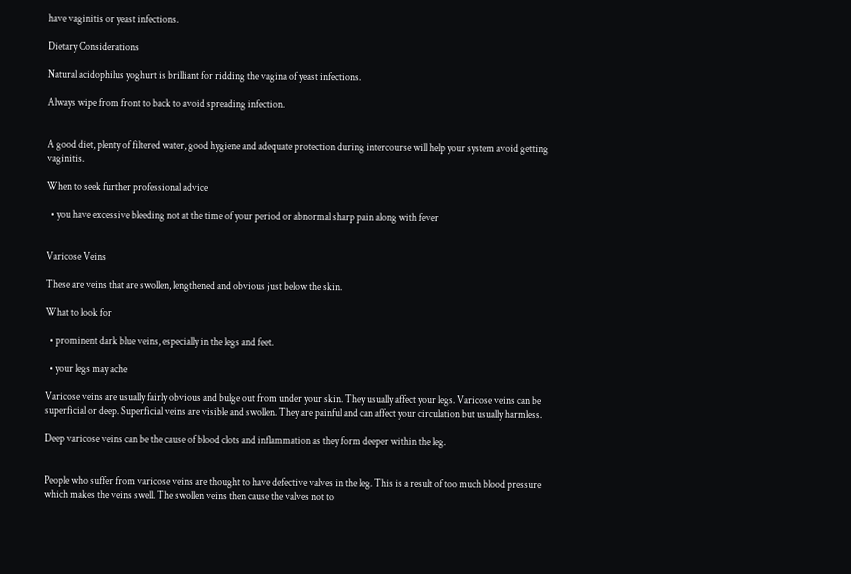have vaginitis or yeast infections.

Dietary Considerations

Natural acidophilus yoghurt is brilliant for ridding the vagina of yeast infections.

Always wipe from front to back to avoid spreading infection.


A good diet, plenty of filtered water, good hygiene and adequate protection during intercourse will help your system avoid getting vaginitis.

When to seek further professional advice

  • you have excessive bleeding not at the time of your period or abnormal sharp pain along with fever


Varicose Veins

These are veins that are swollen, lengthened and obvious just below the skin.

What to look for

  • prominent dark blue veins, especially in the legs and feet.

  • your legs may ache

Varicose veins are usually fairly obvious and bulge out from under your skin. They usually affect your legs. Varicose veins can be superficial or deep. Superficial veins are visible and swollen. They are painful and can affect your circulation but usually harmless.

Deep varicose veins can be the cause of blood clots and inflammation as they form deeper within the leg.


People who suffer from varicose veins are thought to have defective valves in the leg. This is a result of too much blood pressure which makes the veins swell. The swollen veins then cause the valves not to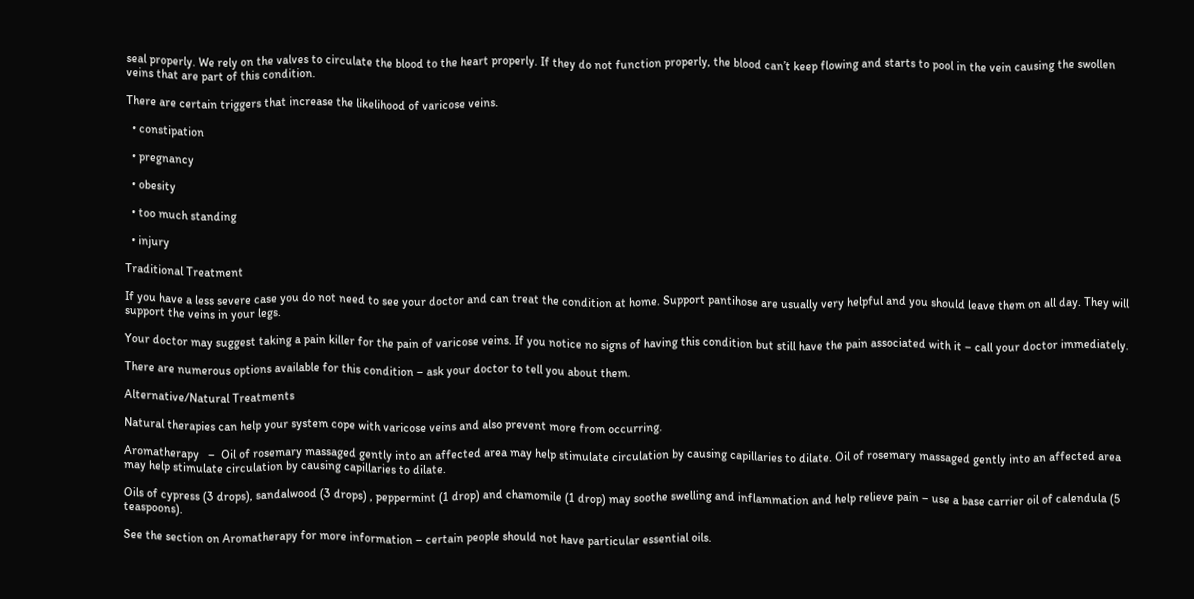seal properly. We rely on the valves to circulate the blood to the heart properly. If they do not function properly, the blood can’t keep flowing and starts to pool in the vein causing the swollen veins that are part of this condition.

There are certain triggers that increase the likelihood of varicose veins.

  • constipation

  • pregnancy

  • obesity

  • too much standing

  • injury

Traditional Treatment

If you have a less severe case you do not need to see your doctor and can treat the condition at home. Support pantihose are usually very helpful and you should leave them on all day. They will support the veins in your legs.

Your doctor may suggest taking a pain killer for the pain of varicose veins. If you notice no signs of having this condition but still have the pain associated with it – call your doctor immediately.

There are numerous options available for this condition – ask your doctor to tell you about them.

Alternative/Natural Treatments

Natural therapies can help your system cope with varicose veins and also prevent more from occurring.

Aromatherapy   –  Oil of rosemary massaged gently into an affected area may help stimulate circulation by causing capillaries to dilate. Oil of rosemary massaged gently into an affected area may help stimulate circulation by causing capillaries to dilate.

Oils of cypress (3 drops), sandalwood (3 drops) , peppermint (1 drop) and chamomile (1 drop) may soothe swelling and inflammation and help relieve pain – use a base carrier oil of calendula (5 teaspoons).

See the section on Aromatherapy for more information – certain people should not have particular essential oils.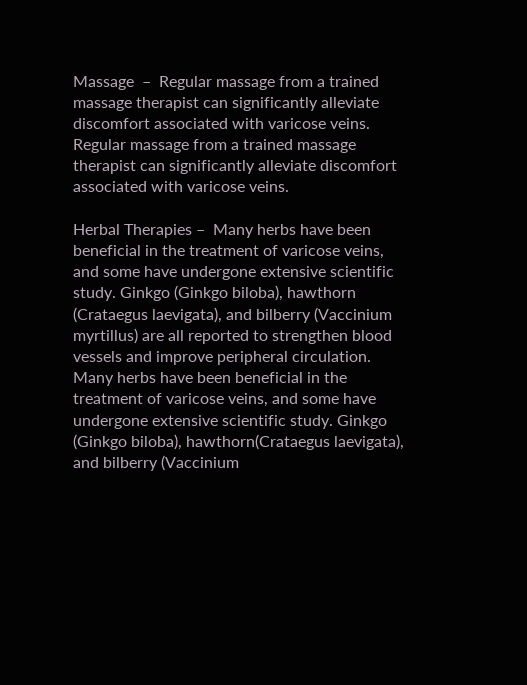Massage  –  Regular massage from a trained massage therapist can significantly alleviate discomfort associated with varicose veins. Regular massage from a trained massage therapist can significantly alleviate discomfort associated with varicose veins.

Herbal Therapies –  Many herbs have been beneficial in the treatment of varicose veins, and some have undergone extensive scientific study. Ginkgo (Ginkgo biloba), hawthorn (Crataegus laevigata), and bilberry (Vaccinium myrtillus) are all reported to strengthen blood vessels and improve peripheral circulation. Many herbs have been beneficial in the treatment of varicose veins, and some have undergone extensive scientific study. Ginkgo (Ginkgo biloba), hawthorn(Crataegus laevigata), and bilberry (Vaccinium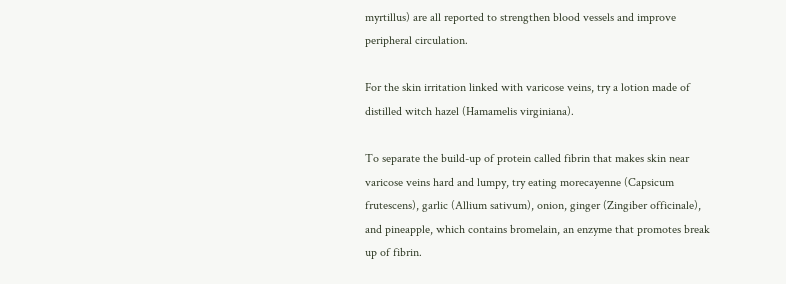myrtillus) are all reported to strengthen blood vessels and improve peripheral circulation.

For the skin irritation linked with varicose veins, try a lotion made of distilled witch hazel (Hamamelis virginiana).

To separate the build-up of protein called fibrin that makes skin near varicose veins hard and lumpy, try eating morecayenne (Capsicum frutescens), garlic (Allium sativum), onion, ginger (Zingiber officinale), and pineapple, which contains bromelain, an enzyme that promotes break up of fibrin.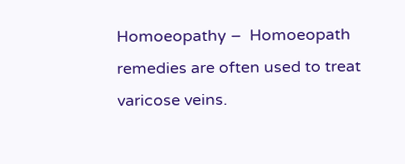Homoeopathy –  Homoeopath remedies are often used to treat varicose veins.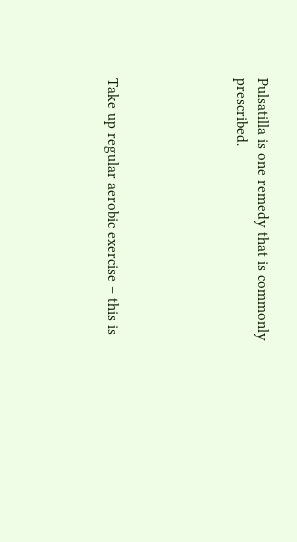Pulsatilla is one remedy that is commonly prescribed.





Take up regular aerobic exercise – this is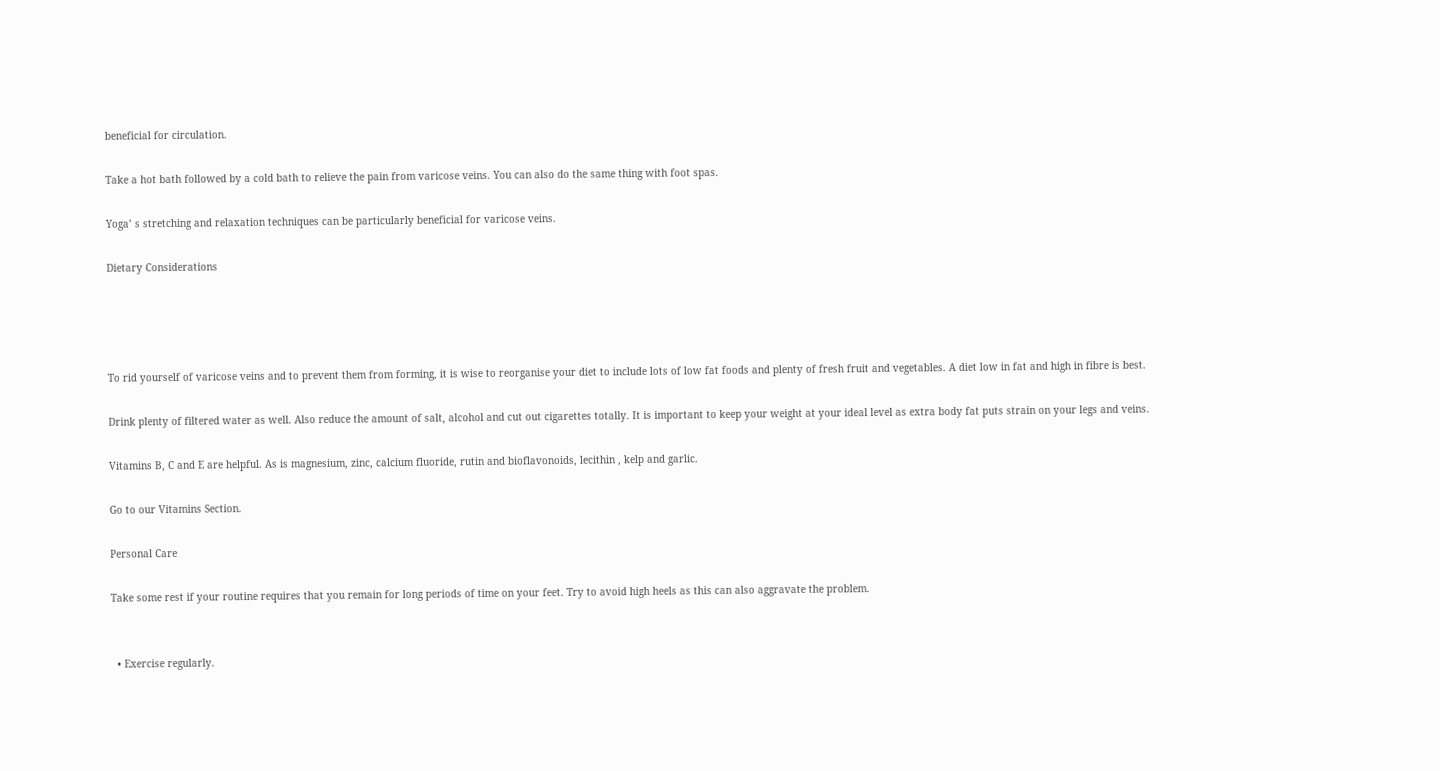beneficial for circulation.

Take a hot bath followed by a cold bath to relieve the pain from varicose veins. You can also do the same thing with foot spas.

Yoga’ s stretching and relaxation techniques can be particularly beneficial for varicose veins.

Dietary Considerations




To rid yourself of varicose veins and to prevent them from forming, it is wise to reorganise your diet to include lots of low fat foods and plenty of fresh fruit and vegetables. A diet low in fat and high in fibre is best.

Drink plenty of filtered water as well. Also reduce the amount of salt, alcohol and cut out cigarettes totally. It is important to keep your weight at your ideal level as extra body fat puts strain on your legs and veins.

Vitamins B, C and E are helpful. As is magnesium, zinc, calcium fluoride, rutin and bioflavonoids, lecithin , kelp and garlic.

Go to our Vitamins Section.

Personal Care

Take some rest if your routine requires that you remain for long periods of time on your feet. Try to avoid high heels as this can also aggravate the problem.


  • Exercise regularly.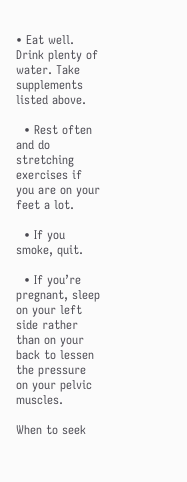• Eat well. Drink plenty of water. Take supplements listed above.

  • Rest often and do stretching exercises if you are on your feet a lot.

  • If you smoke, quit.

  • If you’re pregnant, sleep on your left side rather than on your back to lessen the pressure on your pelvic muscles.

When to seek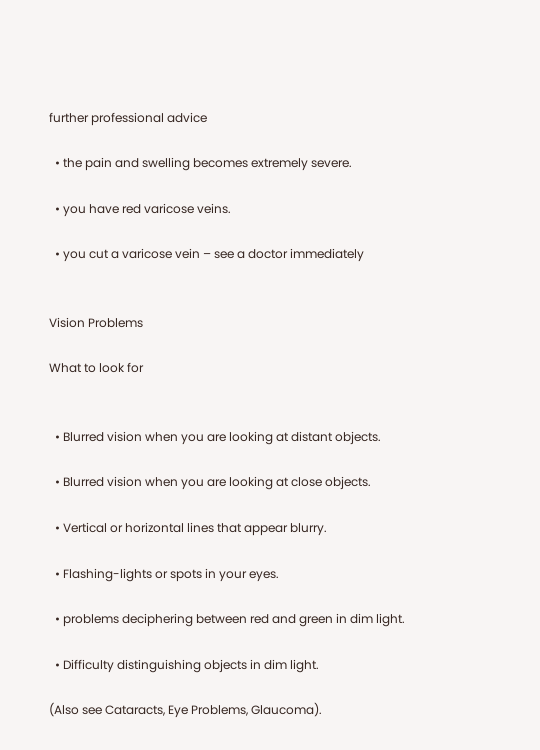further professional advice

  • the pain and swelling becomes extremely severe.

  • you have red varicose veins.

  • you cut a varicose vein – see a doctor immediately


Vision Problems

What to look for


  • Blurred vision when you are looking at distant objects.

  • Blurred vision when you are looking at close objects.

  • Vertical or horizontal lines that appear blurry.

  • Flashing-lights or spots in your eyes.

  • problems deciphering between red and green in dim light.

  • Difficulty distinguishing objects in dim light.

(Also see Cataracts, Eye Problems, Glaucoma).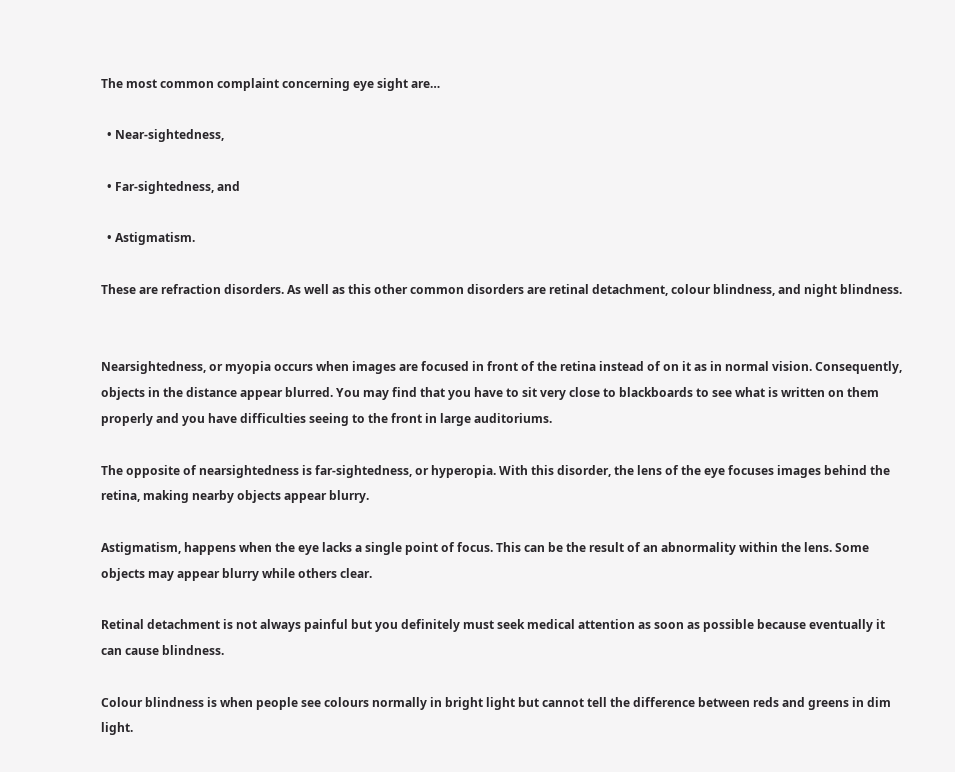The most common complaint concerning eye sight are…

  • Near-sightedness,

  • Far-sightedness, and

  • Astigmatism.

These are refraction disorders. As well as this other common disorders are retinal detachment, colour blindness, and night blindness.


Nearsightedness, or myopia occurs when images are focused in front of the retina instead of on it as in normal vision. Consequently, objects in the distance appear blurred. You may find that you have to sit very close to blackboards to see what is written on them properly and you have difficulties seeing to the front in large auditoriums.

The opposite of nearsightedness is far-sightedness, or hyperopia. With this disorder, the lens of the eye focuses images behind the retina, making nearby objects appear blurry.

Astigmatism, happens when the eye lacks a single point of focus. This can be the result of an abnormality within the lens. Some objects may appear blurry while others clear.

Retinal detachment is not always painful but you definitely must seek medical attention as soon as possible because eventually it can cause blindness.

Colour blindness is when people see colours normally in bright light but cannot tell the difference between reds and greens in dim light.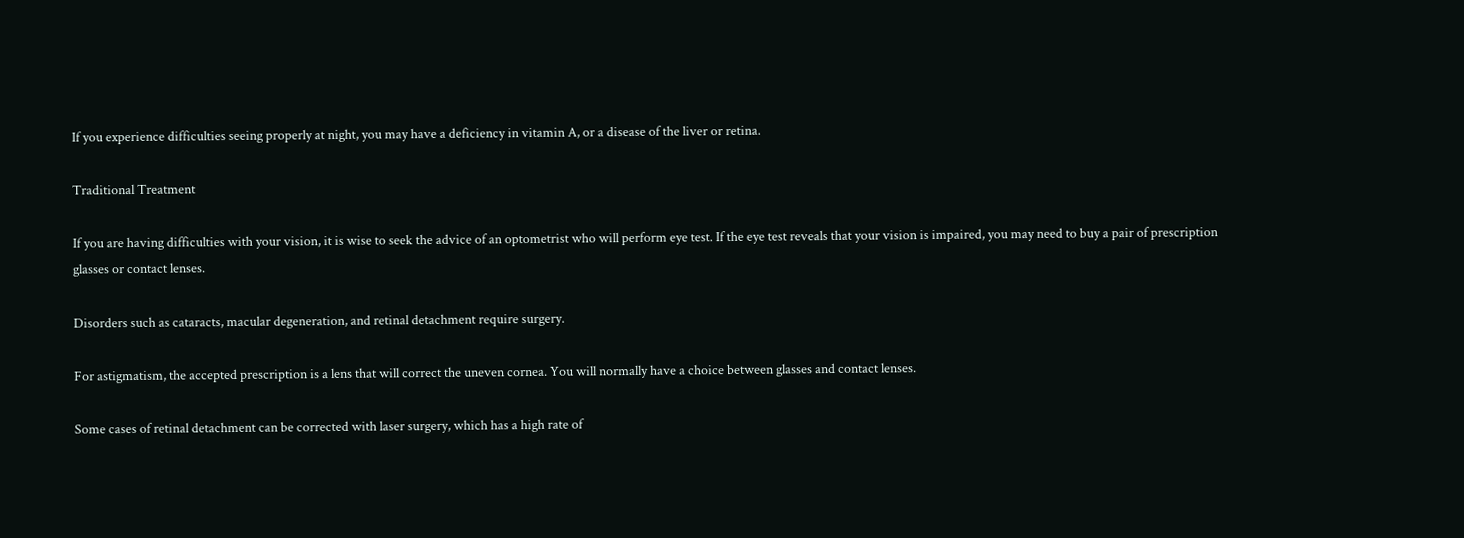If you experience difficulties seeing properly at night, you may have a deficiency in vitamin A, or a disease of the liver or retina.

Traditional Treatment

If you are having difficulties with your vision, it is wise to seek the advice of an optometrist who will perform eye test. If the eye test reveals that your vision is impaired, you may need to buy a pair of prescription glasses or contact lenses.

Disorders such as cataracts, macular degeneration, and retinal detachment require surgery.

For astigmatism, the accepted prescription is a lens that will correct the uneven cornea. You will normally have a choice between glasses and contact lenses.

Some cases of retinal detachment can be corrected with laser surgery, which has a high rate of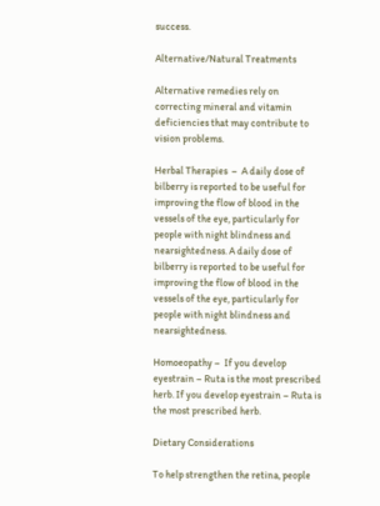success.

Alternative/Natural Treatments

Alternative remedies rely on correcting mineral and vitamin deficiencies that may contribute to vision problems.

Herbal Therapies  –  A daily dose of bilberry is reported to be useful for improving the flow of blood in the vessels of the eye, particularly for people with night blindness and nearsightedness. A daily dose of bilberry is reported to be useful for improving the flow of blood in the vessels of the eye, particularly for people with night blindness and nearsightedness.

Homoeopathy –  If you develop eyestrain – Ruta is the most prescribed herb. If you develop eyestrain – Ruta is the most prescribed herb.

Dietary Considerations

To help strengthen the retina, people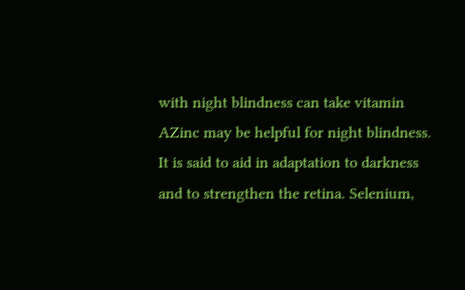with night blindness can take vitamin AZinc may be helpful for night blindness. It is said to aid in adaptation to darkness and to strengthen the retina. Selenium,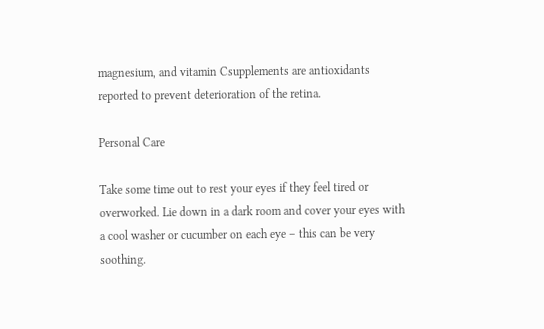magnesium, and vitamin Csupplements are antioxidants reported to prevent deterioration of the retina.

Personal Care

Take some time out to rest your eyes if they feel tired or overworked. Lie down in a dark room and cover your eyes with a cool washer or cucumber on each eye – this can be very soothing.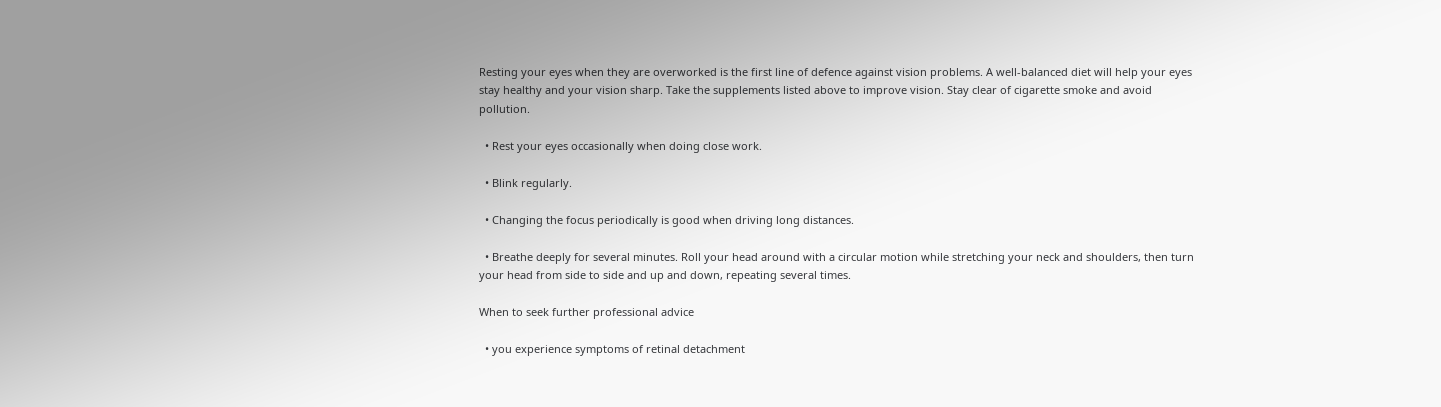Resting your eyes when they are overworked is the first line of defence against vision problems. A well-balanced diet will help your eyes stay healthy and your vision sharp. Take the supplements listed above to improve vision. Stay clear of cigarette smoke and avoid pollution.

  • Rest your eyes occasionally when doing close work.

  • Blink regularly.

  • Changing the focus periodically is good when driving long distances.

  • Breathe deeply for several minutes. Roll your head around with a circular motion while stretching your neck and shoulders, then turn your head from side to side and up and down, repeating several times.

When to seek further professional advice

  • you experience symptoms of retinal detachment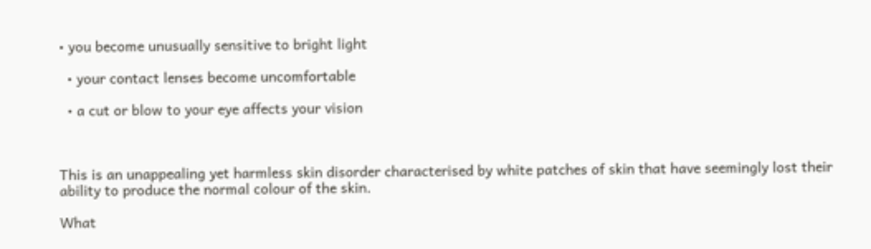• you become unusually sensitive to bright light

  • your contact lenses become uncomfortable

  • a cut or blow to your eye affects your vision



This is an unappealing yet harmless skin disorder characterised by white patches of skin that have seemingly lost their ability to produce the normal colour of the skin.

What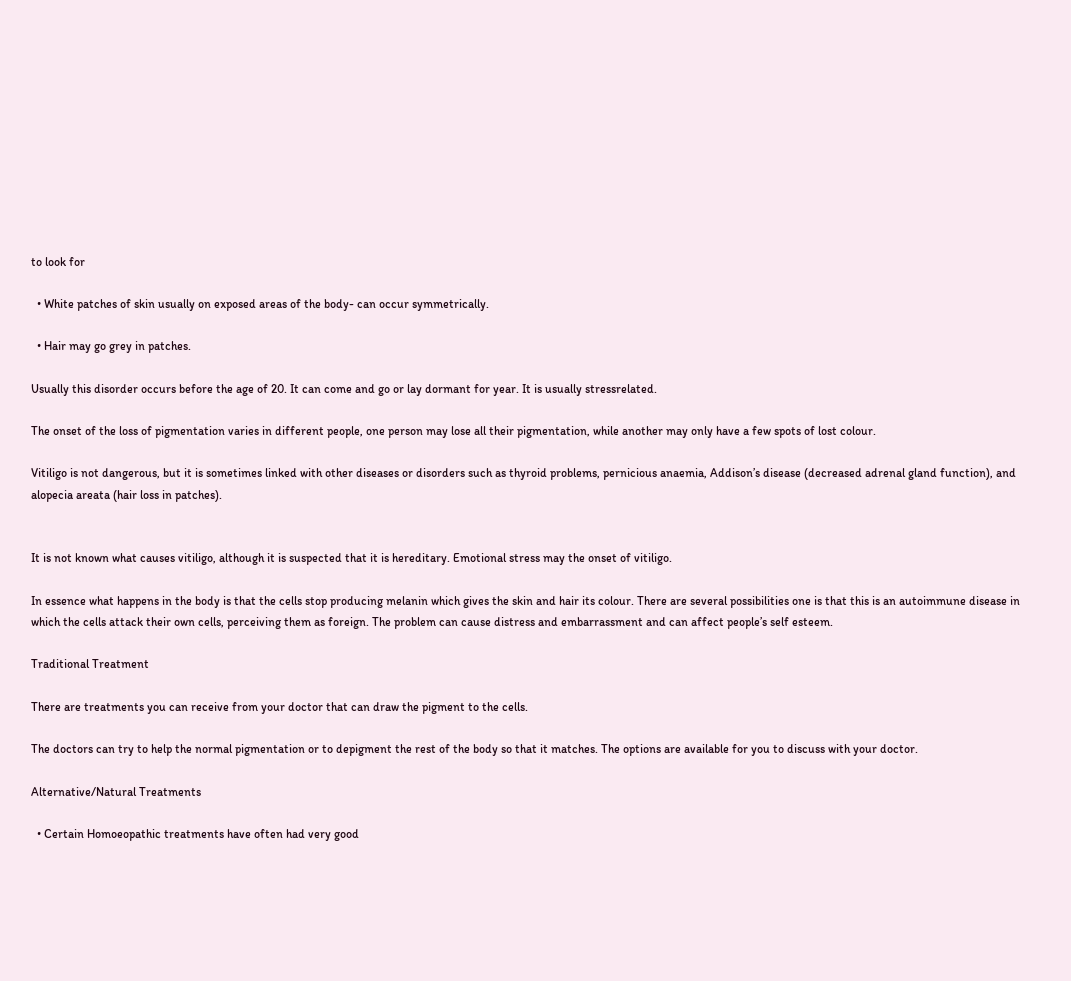to look for

  • White patches of skin usually on exposed areas of the body- can occur symmetrically.

  • Hair may go grey in patches.

Usually this disorder occurs before the age of 20. It can come and go or lay dormant for year. It is usually stressrelated.

The onset of the loss of pigmentation varies in different people, one person may lose all their pigmentation, while another may only have a few spots of lost colour.

Vitiligo is not dangerous, but it is sometimes linked with other diseases or disorders such as thyroid problems, pernicious anaemia, Addison’s disease (decreased adrenal gland function), and alopecia areata (hair loss in patches).


It is not known what causes vitiligo, although it is suspected that it is hereditary. Emotional stress may the onset of vitiligo.

In essence what happens in the body is that the cells stop producing melanin which gives the skin and hair its colour. There are several possibilities one is that this is an autoimmune disease in which the cells attack their own cells, perceiving them as foreign. The problem can cause distress and embarrassment and can affect people’s self esteem.

Traditional Treatment

There are treatments you can receive from your doctor that can draw the pigment to the cells.

The doctors can try to help the normal pigmentation or to depigment the rest of the body so that it matches. The options are available for you to discuss with your doctor.

Alternative/Natural Treatments

  • Certain Homoeopathic treatments have often had very good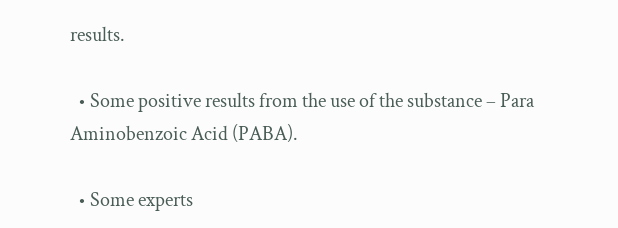results.

  • Some positive results from the use of the substance – Para Aminobenzoic Acid (PABA).

  • Some experts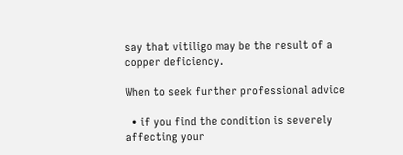say that vitiligo may be the result of a copper deficiency.

When to seek further professional advice

  • if you find the condition is severely affecting your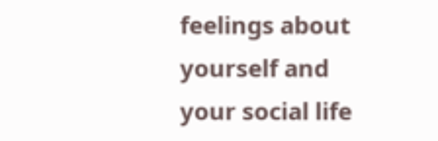feelings about yourself and your social life